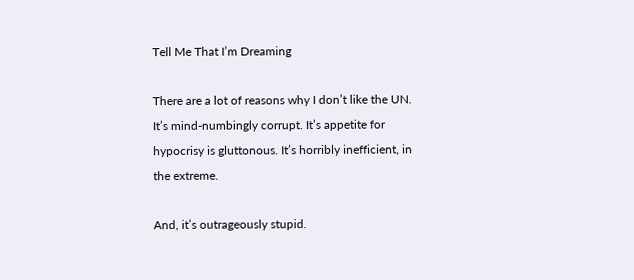Tell Me That I’m Dreaming

There are a lot of reasons why I don’t like the UN. It’s mind-numbingly corrupt. It’s appetite for hypocrisy is gluttonous. It’s horribly inefficient, in the extreme.

And, it’s outrageously stupid.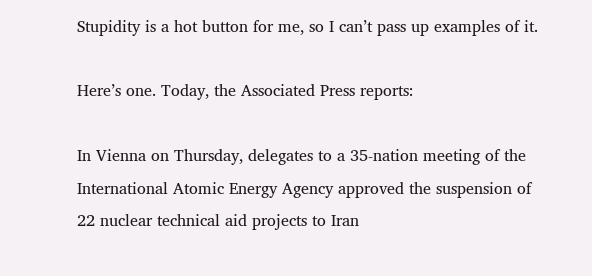Stupidity is a hot button for me, so I can’t pass up examples of it.

Here’s one. Today, the Associated Press reports:

In Vienna on Thursday, delegates to a 35-nation meeting of the International Atomic Energy Agency approved the suspension of 22 nuclear technical aid projects to Iran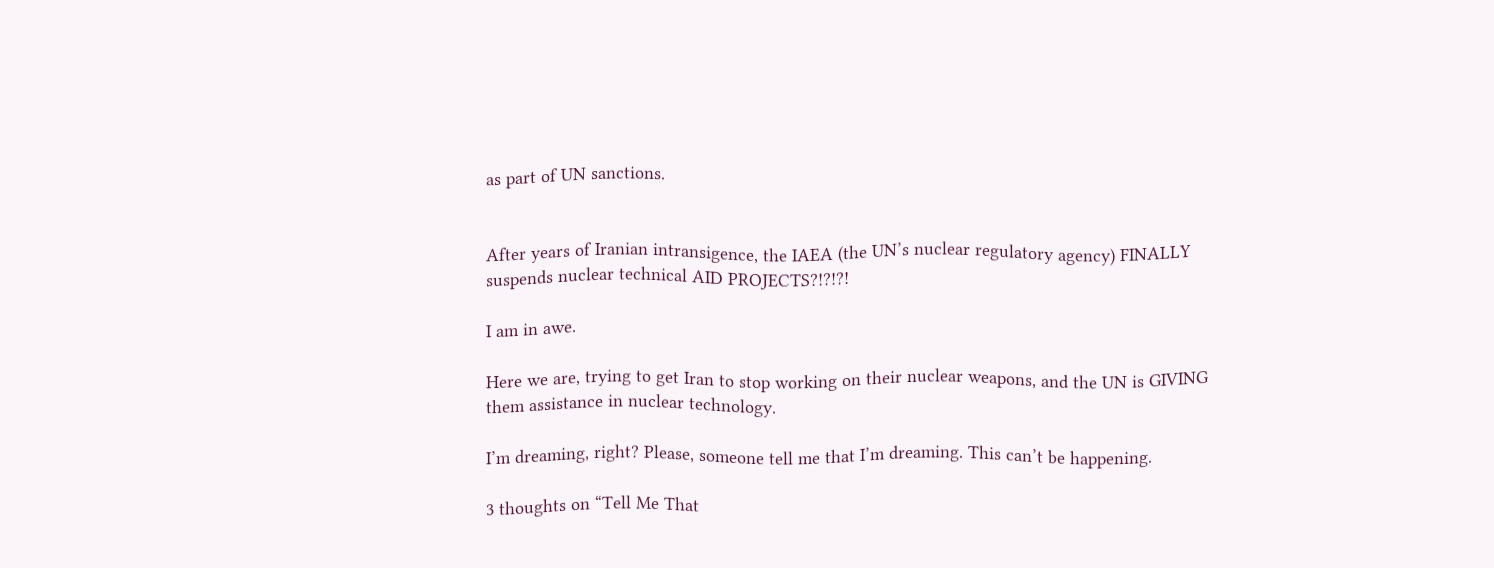as part of UN sanctions.


After years of Iranian intransigence, the IAEA (the UN’s nuclear regulatory agency) FINALLY suspends nuclear technical AID PROJECTS?!?!?!

I am in awe.

Here we are, trying to get Iran to stop working on their nuclear weapons, and the UN is GIVING them assistance in nuclear technology.

I’m dreaming, right? Please, someone tell me that I’m dreaming. This can’t be happening.

3 thoughts on “Tell Me That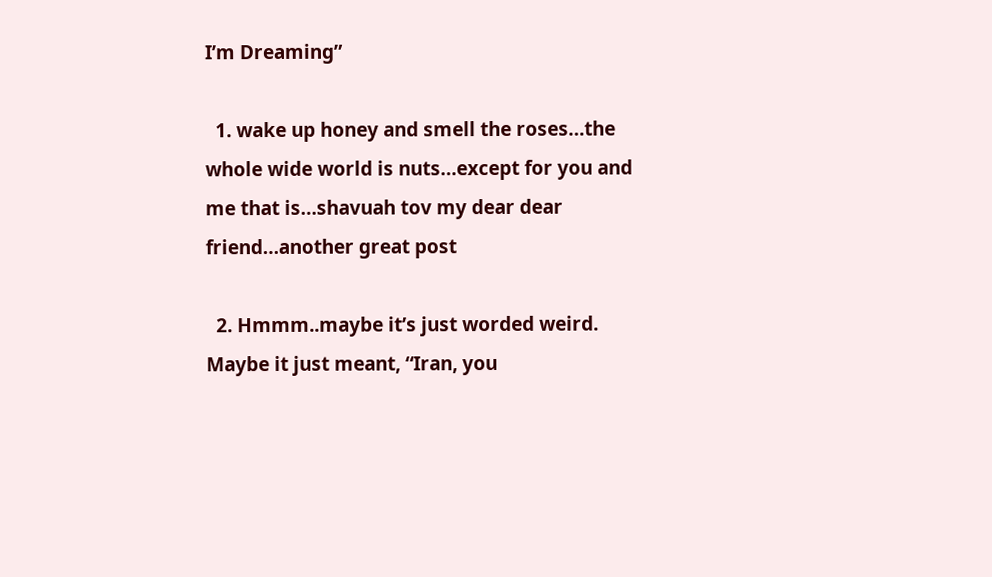I’m Dreaming”

  1. wake up honey and smell the roses…the whole wide world is nuts…except for you and me that is…shavuah tov my dear dear friend…another great post

  2. Hmmm..maybe it’s just worded weird. Maybe it just meant, “Iran, you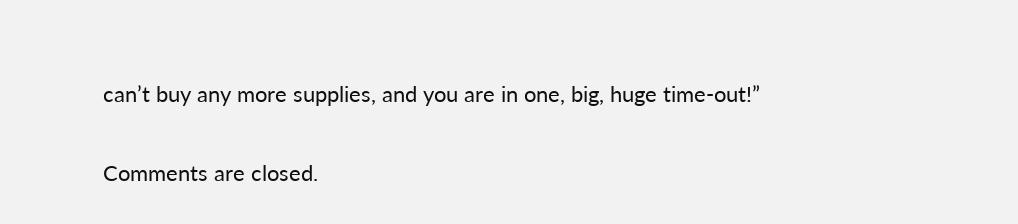can’t buy any more supplies, and you are in one, big, huge time-out!”

Comments are closed.